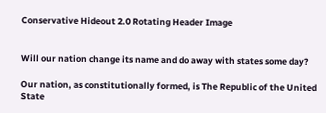Conservative Hideout 2.0 Rotating Header Image


Will our nation change its name and do away with states some day?

Our nation, as constitutionally formed, is The Republic of the United State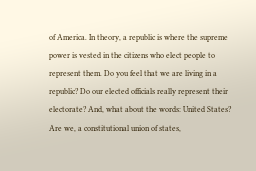of America. In theory, a republic is where the supreme power is vested in the citizens who elect people to represent them. Do you feel that we are living in a republic? Do our elected officials really represent their electorate? And, what about the words: United States? Are we, a constitutional union of states,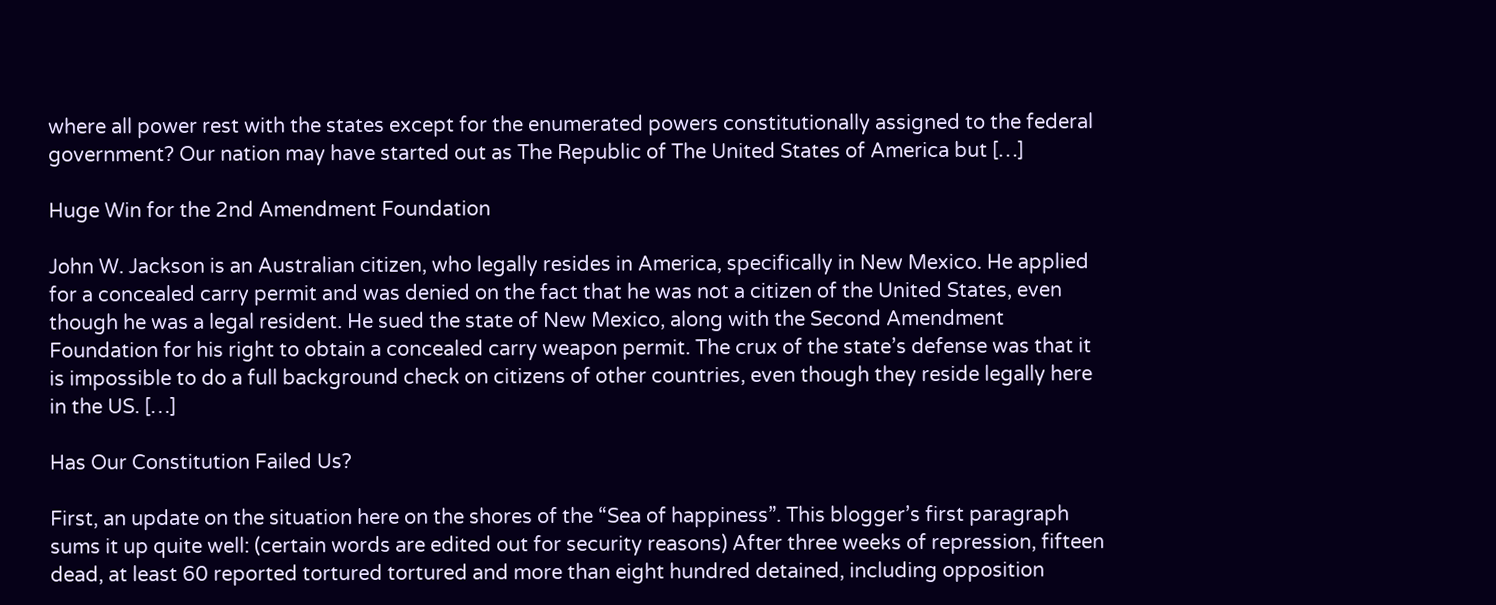where all power rest with the states except for the enumerated powers constitutionally assigned to the federal government? Our nation may have started out as The Republic of The United States of America but […]

Huge Win for the 2nd Amendment Foundation

John W. Jackson is an Australian citizen, who legally resides in America, specifically in New Mexico. He applied for a concealed carry permit and was denied on the fact that he was not a citizen of the United States, even though he was a legal resident. He sued the state of New Mexico, along with the Second Amendment Foundation for his right to obtain a concealed carry weapon permit. The crux of the state’s defense was that it is impossible to do a full background check on citizens of other countries, even though they reside legally here in the US. […]

Has Our Constitution Failed Us?

First, an update on the situation here on the shores of the “Sea of happiness”. This blogger’s first paragraph sums it up quite well: (certain words are edited out for security reasons) After three weeks of repression, fifteen dead, at least 60 reported tortured tortured and more than eight hundred detained, including opposition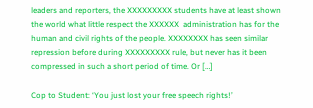leaders and reporters, the XXXXXXXXX students have at least shown the world what little respect the XXXXXX  administration has for the human and civil rights of the people. XXXXXXXX has seen similar repression before during XXXXXXXXX rule, but never has it been compressed in such a short period of time. Or […]

Cop to Student: ‘You just lost your free speech rights!’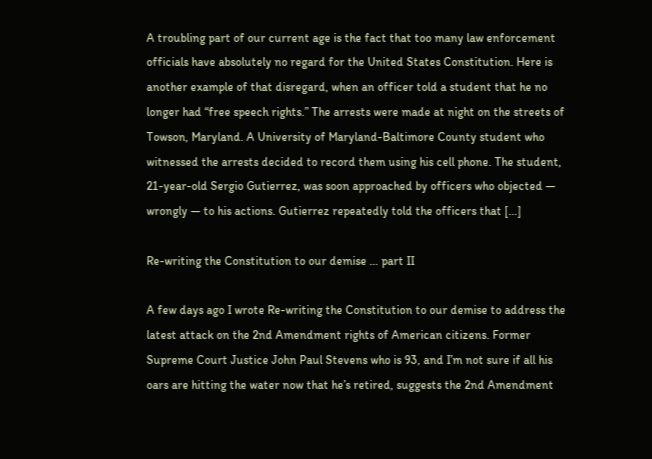A troubling part of our current age is the fact that too many law enforcement officials have absolutely no regard for the United States Constitution. Here is another example of that disregard, when an officer told a student that he no longer had “free speech rights.” The arrests were made at night on the streets of Towson, Maryland. A University of Maryland-Baltimore County student who witnessed the arrests decided to record them using his cell phone. The student, 21-year-old Sergio Gutierrez, was soon approached by officers who objected — wrongly — to his actions. Gutierrez repeatedly told the officers that […]

Re-writing the Constitution to our demise … part II

A few days ago I wrote Re-writing the Constitution to our demise to address the latest attack on the 2nd Amendment rights of American citizens. Former Supreme Court Justice John Paul Stevens who is 93, and I’m not sure if all his oars are hitting the water now that he’s retired, suggests the 2nd Amendment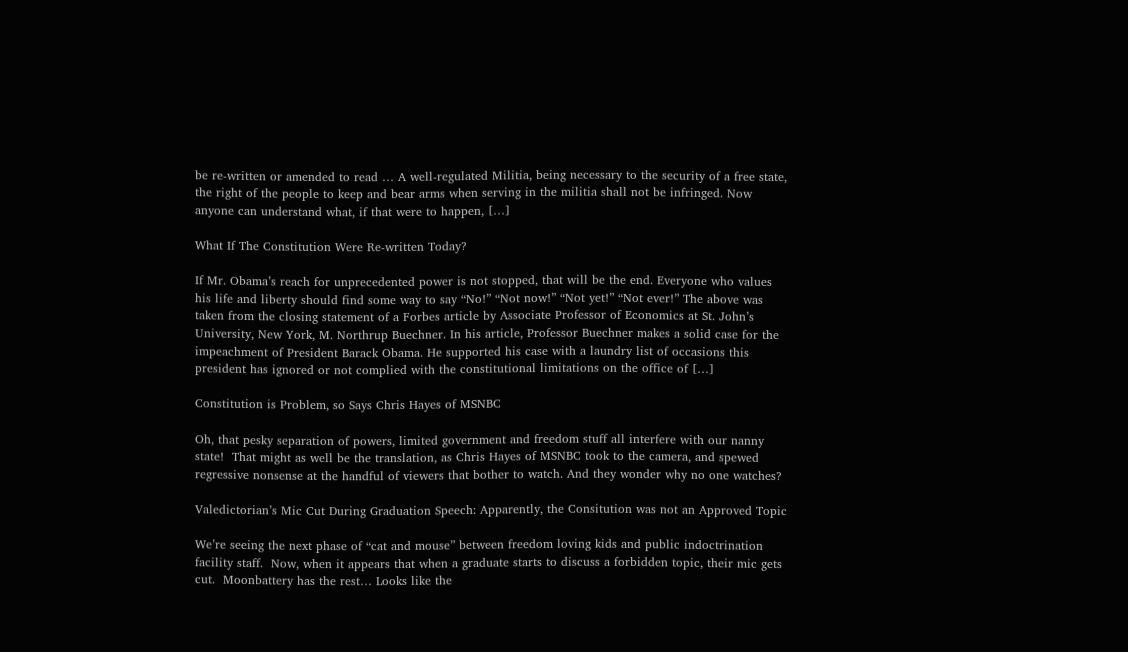be re-written or amended to read … A well-regulated Militia, being necessary to the security of a free state, the right of the people to keep and bear arms when serving in the militia shall not be infringed. Now anyone can understand what, if that were to happen, […]

What If The Constitution Were Re-written Today?

If Mr. Obama’s reach for unprecedented power is not stopped, that will be the end. Everyone who values his life and liberty should find some way to say “No!” “Not now!” “Not yet!” “Not ever!” The above was taken from the closing statement of a Forbes article by Associate Professor of Economics at St. John’s University, New York, M. Northrup Buechner. In his article, Professor Buechner makes a solid case for the impeachment of President Barack Obama. He supported his case with a laundry list of occasions this president has ignored or not complied with the constitutional limitations on the office of […]

Constitution is Problem, so Says Chris Hayes of MSNBC

Oh, that pesky separation of powers, limited government and freedom stuff all interfere with our nanny state!  That might as well be the translation, as Chris Hayes of MSNBC took to the camera, and spewed regressive nonsense at the handful of viewers that bother to watch. And they wonder why no one watches?

Valedictorian’s Mic Cut During Graduation Speech: Apparently, the Consitution was not an Approved Topic

We’re seeing the next phase of “cat and mouse” between freedom loving kids and public indoctrination facility staff.  Now, when it appears that when a graduate starts to discuss a forbidden topic, their mic gets cut.  Moonbattery has the rest… Looks like the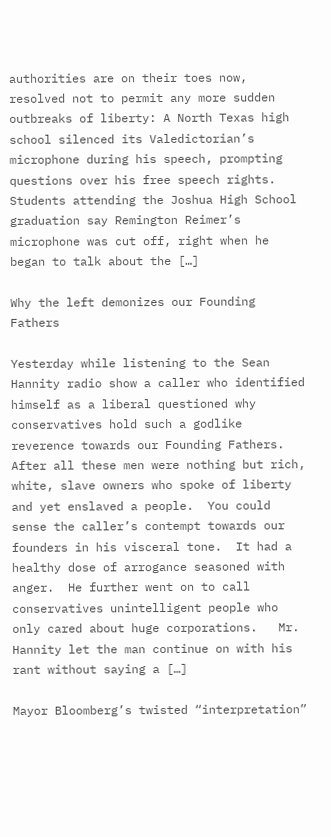authorities are on their toes now, resolved not to permit any more sudden outbreaks of liberty: A North Texas high school silenced its Valedictorian’s microphone during his speech, prompting questions over his free speech rights. Students attending the Joshua High School graduation say Remington Reimer’s microphone was cut off, right when he began to talk about the […]

Why the left demonizes our Founding Fathers

Yesterday while listening to the Sean Hannity radio show a caller who identified himself as a liberal questioned why conservatives hold such a godlike reverence towards our Founding Fathers.  After all these men were nothing but rich, white, slave owners who spoke of liberty and yet enslaved a people.  You could sense the caller’s contempt towards our founders in his visceral tone.  It had a healthy dose of arrogance seasoned with anger.  He further went on to call conservatives unintelligent people who only cared about huge corporations.   Mr. Hannity let the man continue on with his rant without saying a […]

Mayor Bloomberg’s twisted “interpretation”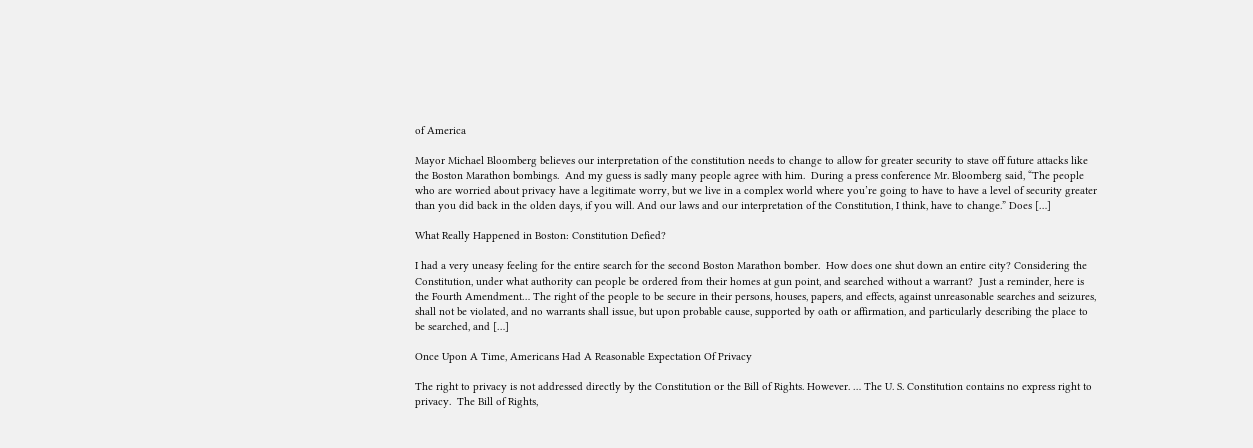of America

Mayor Michael Bloomberg believes our interpretation of the constitution needs to change to allow for greater security to stave off future attacks like the Boston Marathon bombings.  And my guess is sadly many people agree with him.  During a press conference Mr. Bloomberg said, “The people who are worried about privacy have a legitimate worry, but we live in a complex world where you’re going to have to have a level of security greater than you did back in the olden days, if you will. And our laws and our interpretation of the Constitution, I think, have to change.” Does […]

What Really Happened in Boston: Constitution Defied?

I had a very uneasy feeling for the entire search for the second Boston Marathon bomber.  How does one shut down an entire city? Considering the Constitution, under what authority can people be ordered from their homes at gun point, and searched without a warrant?  Just a reminder, here is the Fourth Amendment… The right of the people to be secure in their persons, houses, papers, and effects, against unreasonable searches and seizures, shall not be violated, and no warrants shall issue, but upon probable cause, supported by oath or affirmation, and particularly describing the place to be searched, and […]

Once Upon A Time, Americans Had A Reasonable Expectation Of Privacy

The right to privacy is not addressed directly by the Constitution or the Bill of Rights. However. … The U. S. Constitution contains no express right to privacy.  The Bill of Rights,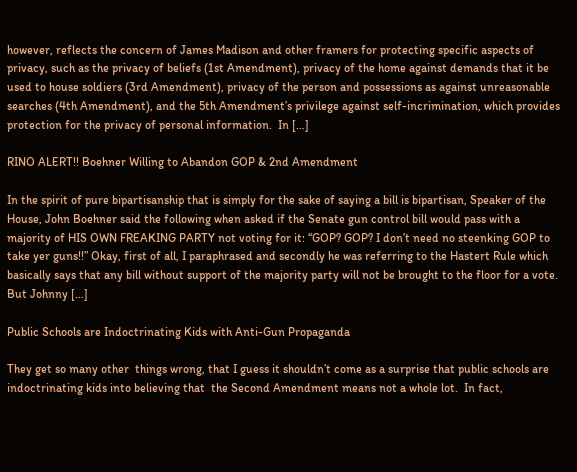however, reflects the concern of James Madison and other framers for protecting specific aspects of privacy, such as the privacy of beliefs (1st Amendment), privacy of the home against demands that it be used to house soldiers (3rd Amendment), privacy of the person and possessions as against unreasonable searches (4th Amendment), and the 5th Amendment’s privilege against self-incrimination, which provides protection for the privacy of personal information.  In […]

RINO ALERT!! Boehner Willing to Abandon GOP & 2nd Amendment

In the spirit of pure bipartisanship that is simply for the sake of saying a bill is bipartisan, Speaker of the House, John Boehner said the following when asked if the Senate gun control bill would pass with a majority of HIS OWN FREAKING PARTY not voting for it: “GOP? GOP? I don’t need no steenking GOP to take yer guns!!” Okay, first of all, I paraphrased and secondly he was referring to the Hastert Rule which basically says that any bill without support of the majority party will not be brought to the floor for a vote. But Johnny […]

Public Schools are Indoctrinating Kids with Anti-Gun Propaganda

They get so many other  things wrong, that I guess it shouldn’t come as a surprise that public schools are indoctrinating kids into believing that  the Second Amendment means not a whole lot.  In fact,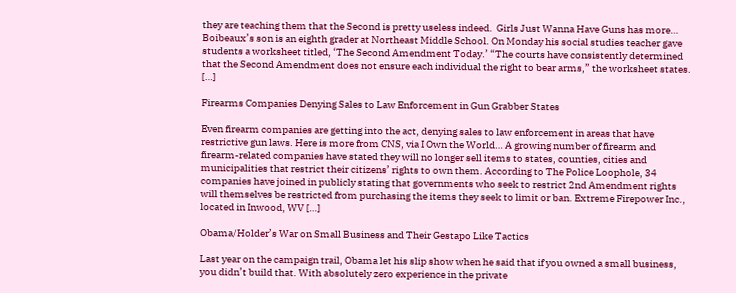they are teaching them that the Second is pretty useless indeed.  Girls Just Wanna Have Guns has more… Boibeaux’s son is an eighth grader at Northeast Middle School. On Monday his social studies teacher gave students a worksheet titled, ‘The Second Amendment Today.’ “The courts have consistently determined that the Second Amendment does not ensure each individual the right to bear arms,” the worksheet states. […]

Firearms Companies Denying Sales to Law Enforcement in Gun Grabber States

Even firearm companies are getting into the act, denying sales to law enforcement in areas that have restrictive gun laws. Here is more from CNS, via I Own the World… A growing number of firearm and firearm-related companies have stated they will no longer sell items to states, counties, cities and municipalities that restrict their citizens’ rights to own them. According to The Police Loophole, 34 companies have joined in publicly stating that governments who seek to restrict 2nd Amendment rights will themselves be restricted from purchasing the items they seek to limit or ban. Extreme Firepower Inc., located in Inwood, WV […]

Obama/Holder’s War on Small Business and Their Gestapo Like Tactics

Last year on the campaign trail, Obama let his slip show when he said that if you owned a small business, you didn’t build that. With absolutely zero experience in the private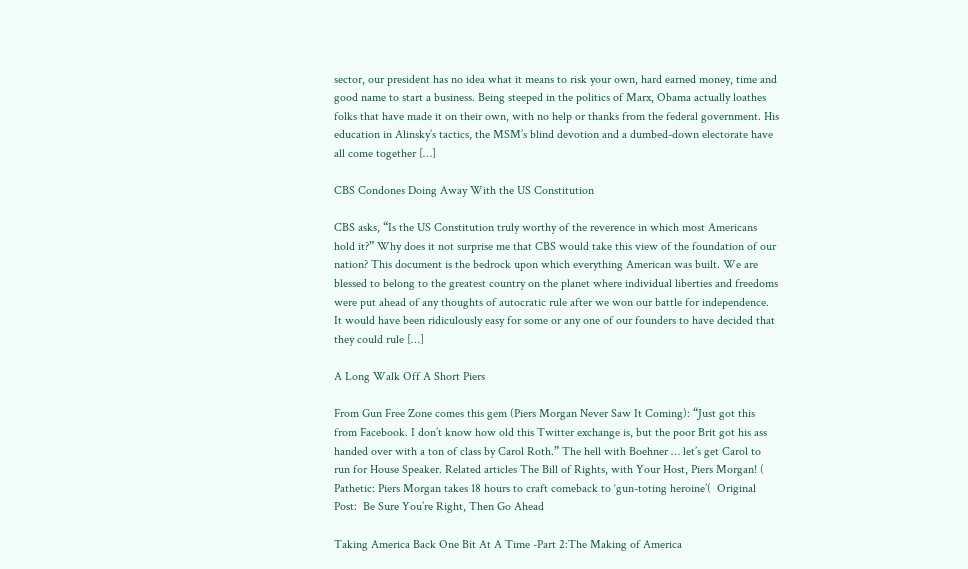sector, our president has no idea what it means to risk your own, hard earned money, time and good name to start a business. Being steeped in the politics of Marx, Obama actually loathes folks that have made it on their own, with no help or thanks from the federal government. His education in Alinsky’s tactics, the MSM’s blind devotion and a dumbed-down electorate have all come together […]

CBS Condones Doing Away With the US Constitution

CBS asks, “Is the US Constitution truly worthy of the reverence in which most Americans hold it?” Why does it not surprise me that CBS would take this view of the foundation of our nation? This document is the bedrock upon which everything American was built. We are blessed to belong to the greatest country on the planet where individual liberties and freedoms were put ahead of any thoughts of autocratic rule after we won our battle for independence. It would have been ridiculously easy for some or any one of our founders to have decided that they could rule […]

A Long Walk Off A Short Piers

From Gun Free Zone comes this gem (Piers Morgan Never Saw It Coming): “Just got this from Facebook. I don’t know how old this Twitter exchange is, but the poor Brit got his ass handed over with a ton of class by Carol Roth.” The hell with Boehner … let’s get Carol to run for House Speaker. Related articles The Bill of Rights, with Your Host, Piers Morgan! ( Pathetic: Piers Morgan takes 18 hours to craft comeback to ‘gun-toting heroine’(  Original Post:  Be Sure You’re Right, Then Go Ahead

Taking America Back One Bit At A Time -Part 2:The Making of America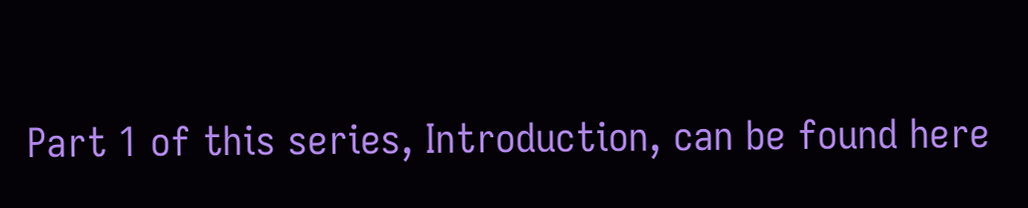Part 1 of this series, Introduction, can be found here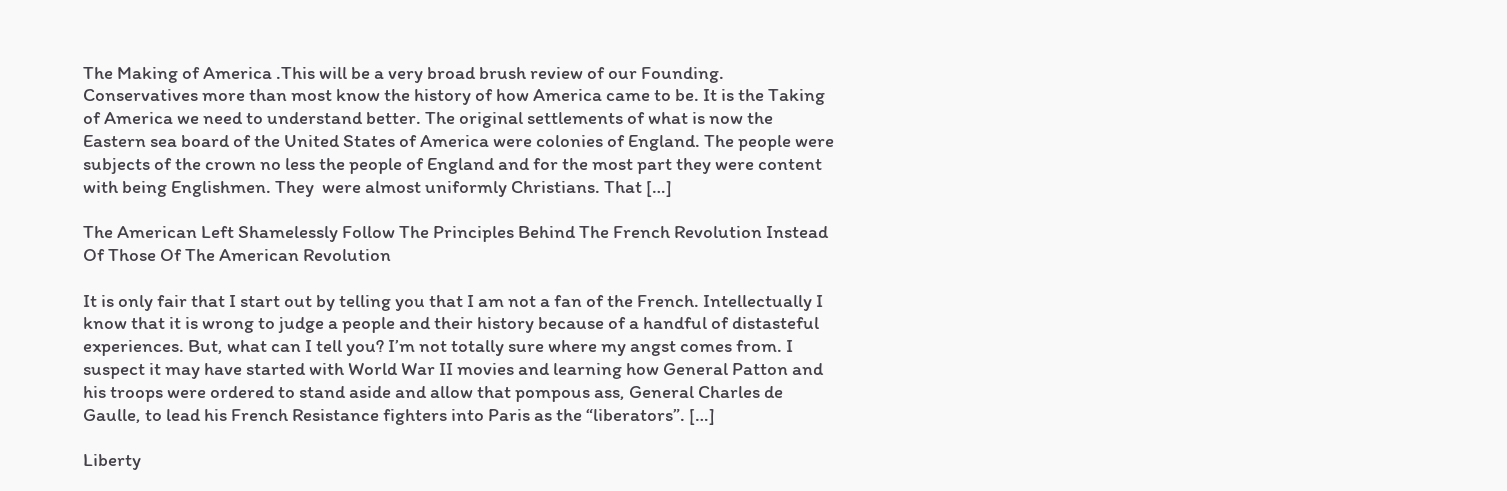The Making of America .This will be a very broad brush review of our Founding. Conservatives more than most know the history of how America came to be. It is the Taking of America we need to understand better. The original settlements of what is now the Eastern sea board of the United States of America were colonies of England. The people were subjects of the crown no less the people of England and for the most part they were content with being Englishmen. They  were almost uniformly Christians. That […]

The American Left Shamelessly Follow The Principles Behind The French Revolution Instead Of Those Of The American Revolution

It is only fair that I start out by telling you that I am not a fan of the French. Intellectually I know that it is wrong to judge a people and their history because of a handful of distasteful experiences. But, what can I tell you? I’m not totally sure where my angst comes from. I suspect it may have started with World War II movies and learning how General Patton and his troops were ordered to stand aside and allow that pompous ass, General Charles de Gaulle, to lead his French Resistance fighters into Paris as the “liberators”. […]

Liberty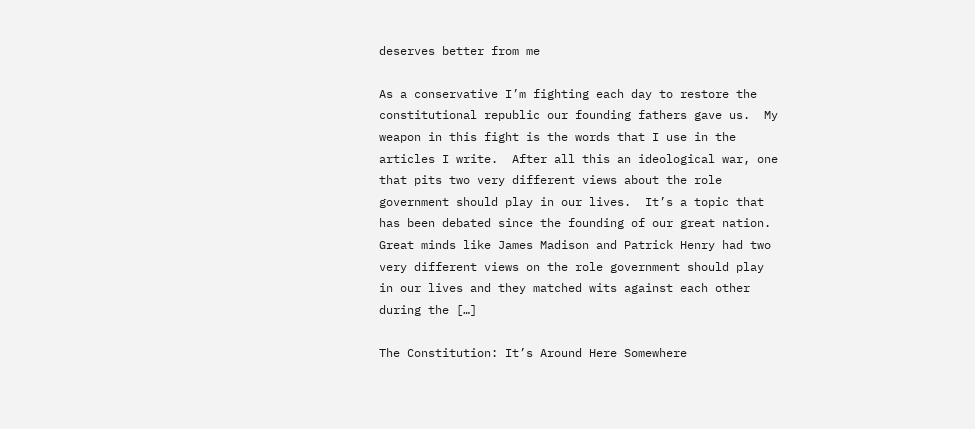deserves better from me

As a conservative I’m fighting each day to restore the constitutional republic our founding fathers gave us.  My weapon in this fight is the words that I use in the articles I write.  After all this an ideological war, one that pits two very different views about the role government should play in our lives.  It’s a topic that has been debated since the founding of our great nation.  Great minds like James Madison and Patrick Henry had two very different views on the role government should play in our lives and they matched wits against each other during the […]

The Constitution: It’s Around Here Somewhere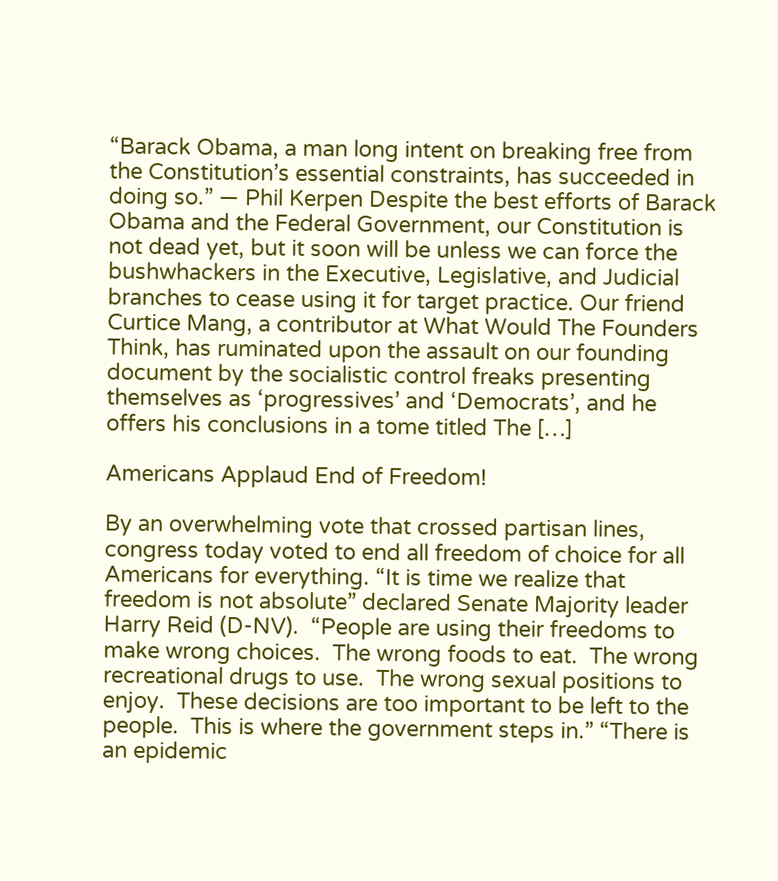“Barack Obama, a man long intent on breaking free from the Constitution’s essential constraints, has succeeded in doing so.” — Phil Kerpen Despite the best efforts of Barack Obama and the Federal Government, our Constitution is not dead yet, but it soon will be unless we can force the bushwhackers in the Executive, Legislative, and Judicial branches to cease using it for target practice. Our friend Curtice Mang, a contributor at What Would The Founders Think, has ruminated upon the assault on our founding document by the socialistic control freaks presenting themselves as ‘progressives’ and ‘Democrats’, and he offers his conclusions in a tome titled The […]

Americans Applaud End of Freedom!

By an overwhelming vote that crossed partisan lines, congress today voted to end all freedom of choice for all Americans for everything. “It is time we realize that freedom is not absolute” declared Senate Majority leader Harry Reid (D-NV).  “People are using their freedoms to make wrong choices.  The wrong foods to eat.  The wrong recreational drugs to use.  The wrong sexual positions to enjoy.  These decisions are too important to be left to the people.  This is where the government steps in.” “There is an epidemic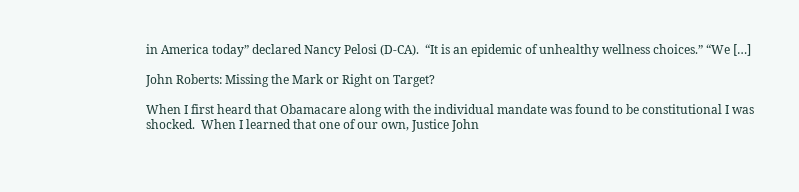in America today” declared Nancy Pelosi (D-CA).  “It is an epidemic of unhealthy wellness choices.” “We […]

John Roberts: Missing the Mark or Right on Target?

When I first heard that Obamacare along with the individual mandate was found to be constitutional I was shocked.  When I learned that one of our own, Justice John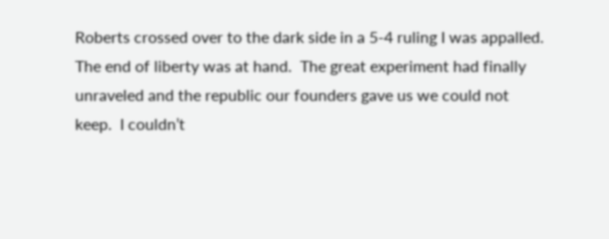Roberts crossed over to the dark side in a 5-4 ruling I was appalled.  The end of liberty was at hand.  The great experiment had finally unraveled and the republic our founders gave us we could not keep.  I couldn’t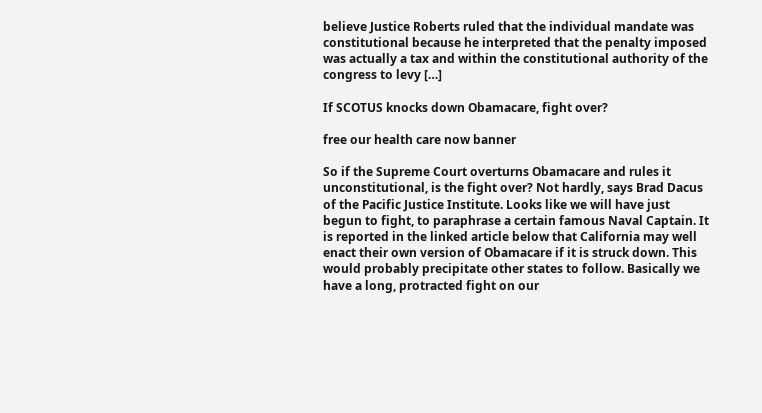believe Justice Roberts ruled that the individual mandate was constitutional because he interpreted that the penalty imposed was actually a tax and within the constitutional authority of the congress to levy […]

If SCOTUS knocks down Obamacare, fight over?

free our health care now banner

So if the Supreme Court overturns Obamacare and rules it unconstitutional, is the fight over? Not hardly, says Brad Dacus of the Pacific Justice Institute. Looks like we will have just begun to fight, to paraphrase a certain famous Naval Captain. It is reported in the linked article below that California may well enact their own version of Obamacare if it is struck down. This would probably precipitate other states to follow. Basically we have a long, protracted fight on our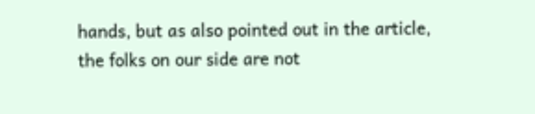hands, but as also pointed out in the article, the folks on our side are not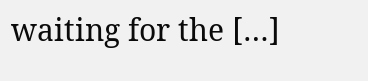waiting for the […]